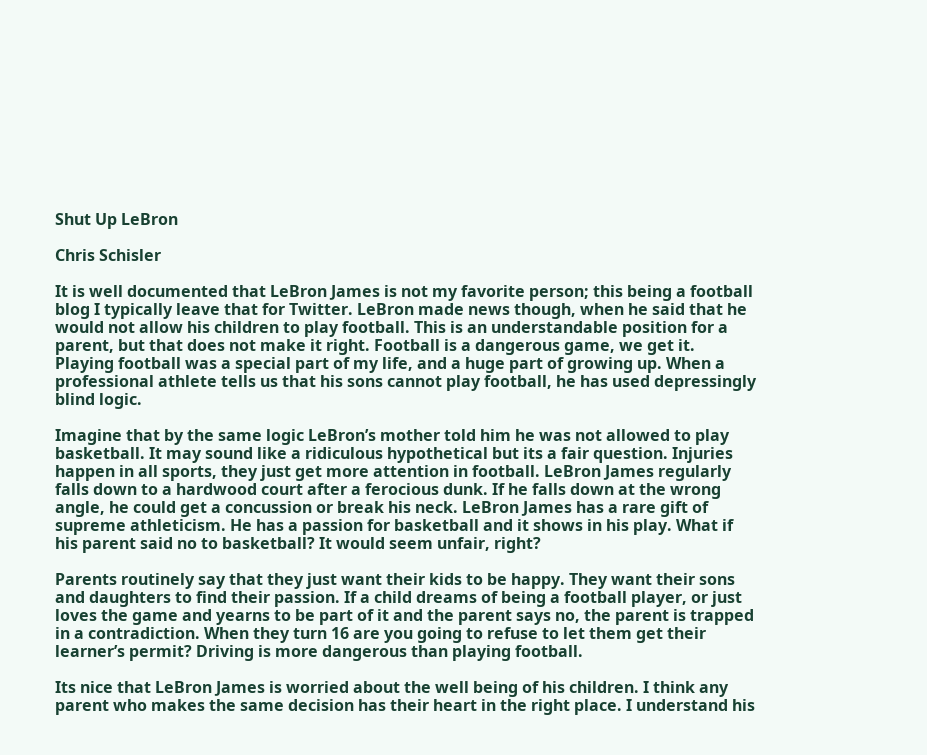Shut Up LeBron

Chris Schisler

It is well documented that LeBron James is not my favorite person; this being a football blog I typically leave that for Twitter. LeBron made news though, when he said that he would not allow his children to play football. This is an understandable position for a parent, but that does not make it right. Football is a dangerous game, we get it. Playing football was a special part of my life, and a huge part of growing up. When a professional athlete tells us that his sons cannot play football, he has used depressingly blind logic.

Imagine that by the same logic LeBron’s mother told him he was not allowed to play basketball. It may sound like a ridiculous hypothetical but its a fair question. Injuries happen in all sports, they just get more attention in football. LeBron James regularly falls down to a hardwood court after a ferocious dunk. If he falls down at the wrong angle, he could get a concussion or break his neck. LeBron James has a rare gift of supreme athleticism. He has a passion for basketball and it shows in his play. What if his parent said no to basketball? It would seem unfair, right?

Parents routinely say that they just want their kids to be happy. They want their sons and daughters to find their passion. If a child dreams of being a football player, or just loves the game and yearns to be part of it and the parent says no, the parent is trapped in a contradiction. When they turn 16 are you going to refuse to let them get their learner’s permit? Driving is more dangerous than playing football.

Its nice that LeBron James is worried about the well being of his children. I think any parent who makes the same decision has their heart in the right place. I understand his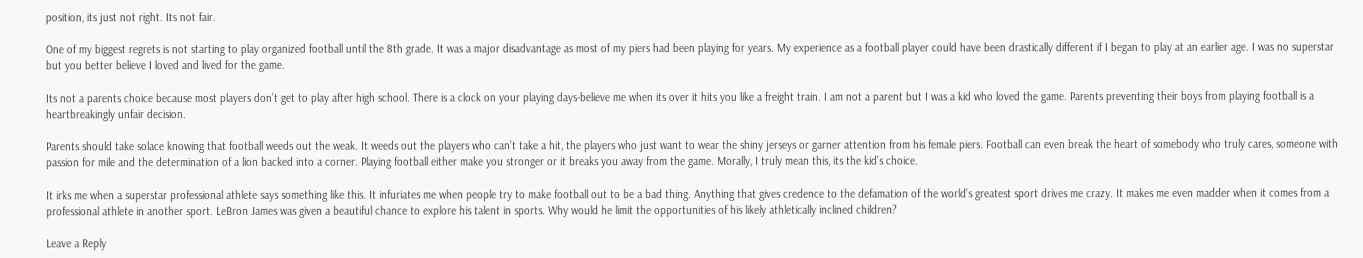position, its just not right. Its not fair.

One of my biggest regrets is not starting to play organized football until the 8th grade. It was a major disadvantage as most of my piers had been playing for years. My experience as a football player could have been drastically different if I began to play at an earlier age. I was no superstar but you better believe I loved and lived for the game.

Its not a parents choice because most players don’t get to play after high school. There is a clock on your playing days-believe me when its over it hits you like a freight train. I am not a parent but I was a kid who loved the game. Parents preventing their boys from playing football is a heartbreakingly unfair decision.

Parents should take solace knowing that football weeds out the weak. It weeds out the players who can’t take a hit, the players who just want to wear the shiny jerseys or garner attention from his female piers. Football can even break the heart of somebody who truly cares, someone with passion for mile and the determination of a lion backed into a corner. Playing football either make you stronger or it breaks you away from the game. Morally, I truly mean this, its the kid’s choice.

It irks me when a superstar professional athlete says something like this. It infuriates me when people try to make football out to be a bad thing. Anything that gives credence to the defamation of the world’s greatest sport drives me crazy. It makes me even madder when it comes from a professional athlete in another sport. LeBron James was given a beautiful chance to explore his talent in sports. Why would he limit the opportunities of his likely athletically inclined children?

Leave a Reply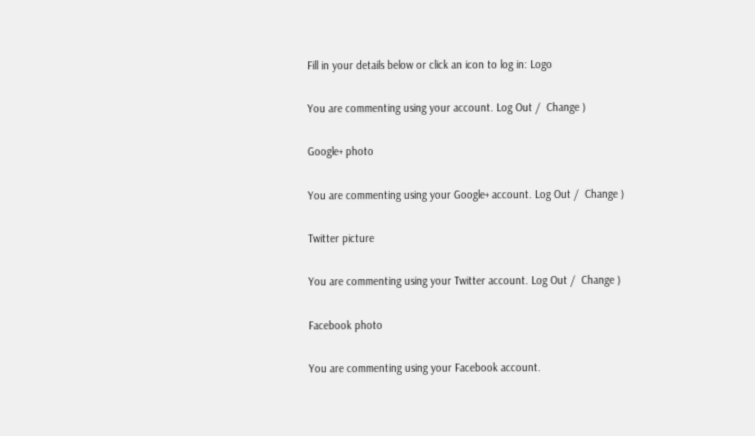Fill in your details below or click an icon to log in: Logo

You are commenting using your account. Log Out /  Change )

Google+ photo

You are commenting using your Google+ account. Log Out /  Change )

Twitter picture

You are commenting using your Twitter account. Log Out /  Change )

Facebook photo

You are commenting using your Facebook account.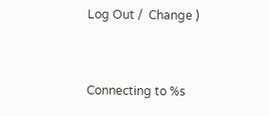Log Out /  Change )


Connecting to %s